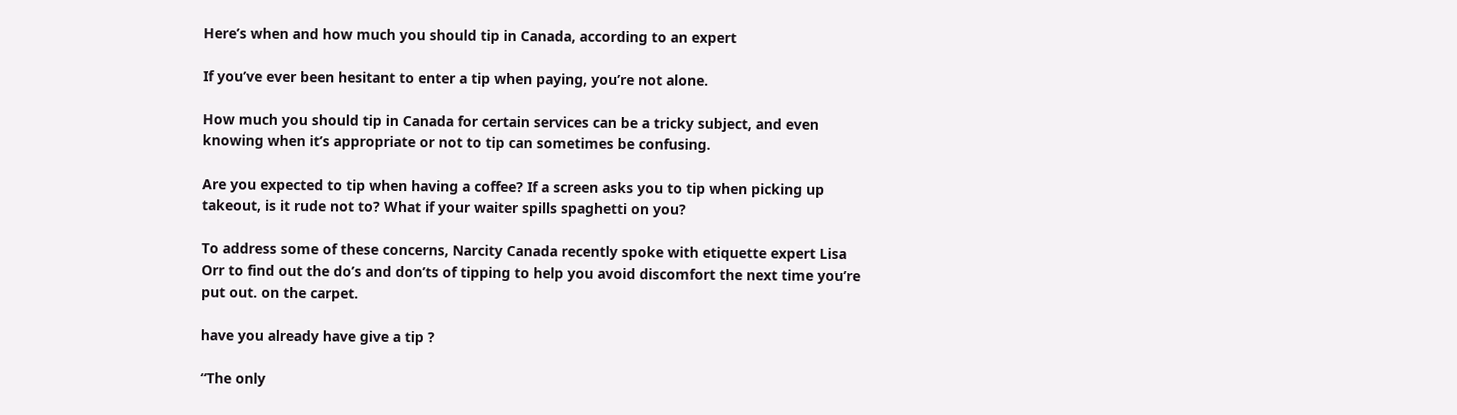Here’s when and how much you should tip in Canada, according to an expert

If you’ve ever been hesitant to enter a tip when paying, you’re not alone.

How much you should tip in Canada for certain services can be a tricky subject, and even knowing when it’s appropriate or not to tip can sometimes be confusing.

Are you expected to tip when having a coffee? If a screen asks you to tip when picking up takeout, is it rude not to? What if your waiter spills spaghetti on you?

To address some of these concerns, Narcity Canada recently spoke with etiquette expert Lisa Orr to find out the do’s and don’ts of tipping to help you avoid discomfort the next time you’re put out. on the carpet.

have you already have give a tip ?

“The only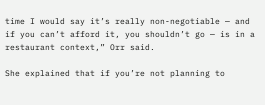time I would say it’s really non-negotiable — and if you can’t afford it, you shouldn’t go — is in a restaurant context,” Orr said.

She explained that if you’re not planning to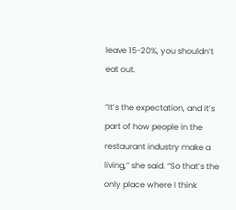leave 15-20%, you shouldn’t eat out.

“It’s the expectation, and it’s part of how people in the restaurant industry make a living,” she said. “So that’s the only place where I think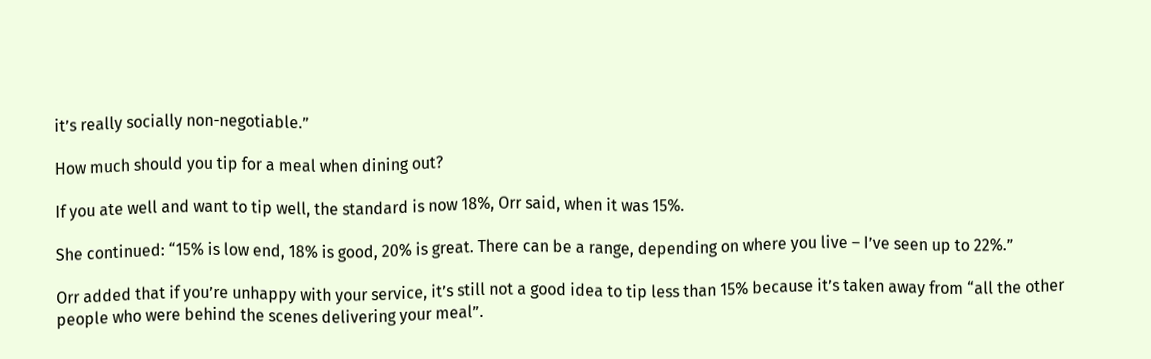it’s really socially non-negotiable.”

How much should you tip for a meal when dining out?

If you ate well and want to tip well, the standard is now 18%, Orr said, when it was 15%.

She continued: “15% is low end, 18% is good, 20% is great. There can be a range, depending on where you live – I’ve seen up to 22%.”

Orr added that if you’re unhappy with your service, it’s still not a good idea to tip less than 15% because it’s taken away from “all the other people who were behind the scenes delivering your meal”.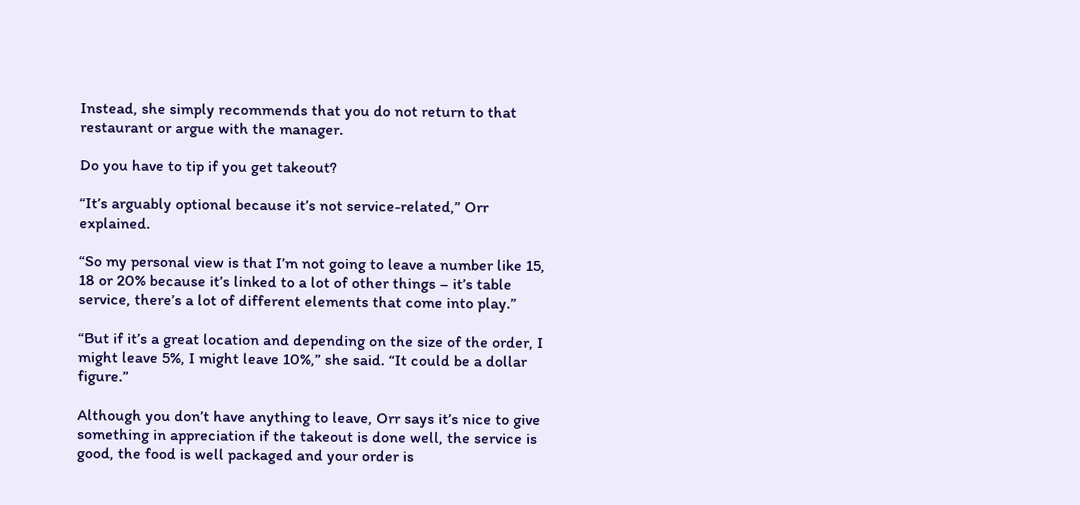Instead, she simply recommends that you do not return to that restaurant or argue with the manager.

Do you have to tip if you get takeout?

“It’s arguably optional because it’s not service-related,” Orr explained.

“So my personal view is that I’m not going to leave a number like 15, 18 or 20% because it’s linked to a lot of other things – it’s table service, there’s a lot of different elements that come into play.”

“But if it’s a great location and depending on the size of the order, I might leave 5%, I might leave 10%,” she said. “It could be a dollar figure.”

Although you don’t have anything to leave, Orr says it’s nice to give something in appreciation if the takeout is done well, the service is good, the food is well packaged and your order is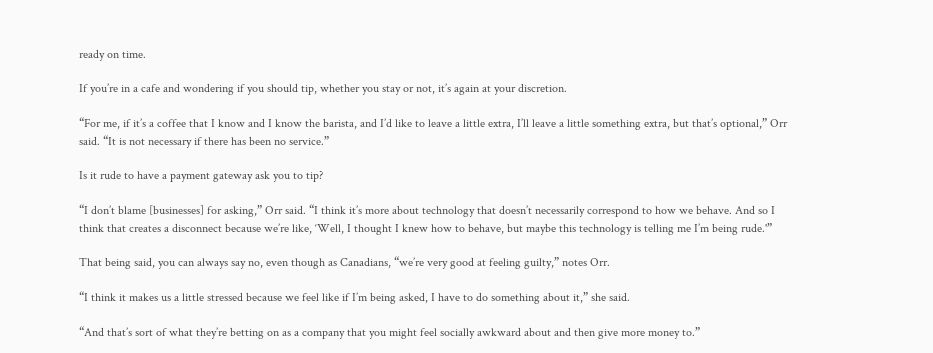ready on time.

If you’re in a cafe and wondering if you should tip, whether you stay or not, it’s again at your discretion.

“For me, if it’s a coffee that I know and I know the barista, and I’d like to leave a little extra, I’ll leave a little something extra, but that’s optional,” Orr said. “It is not necessary if there has been no service.”

Is it rude to have a payment gateway ask you to tip?

“I don’t blame [businesses] for asking,” Orr said. “I think it’s more about technology that doesn’t necessarily correspond to how we behave. And so I think that creates a disconnect because we’re like, ‘Well, I thought I knew how to behave, but maybe this technology is telling me I’m being rude.'”

That being said, you can always say no, even though as Canadians, “we’re very good at feeling guilty,” notes Orr.

“I think it makes us a little stressed because we feel like if I’m being asked, I have to do something about it,” she said.

“And that’s sort of what they’re betting on as a company that you might feel socially awkward about and then give more money to.”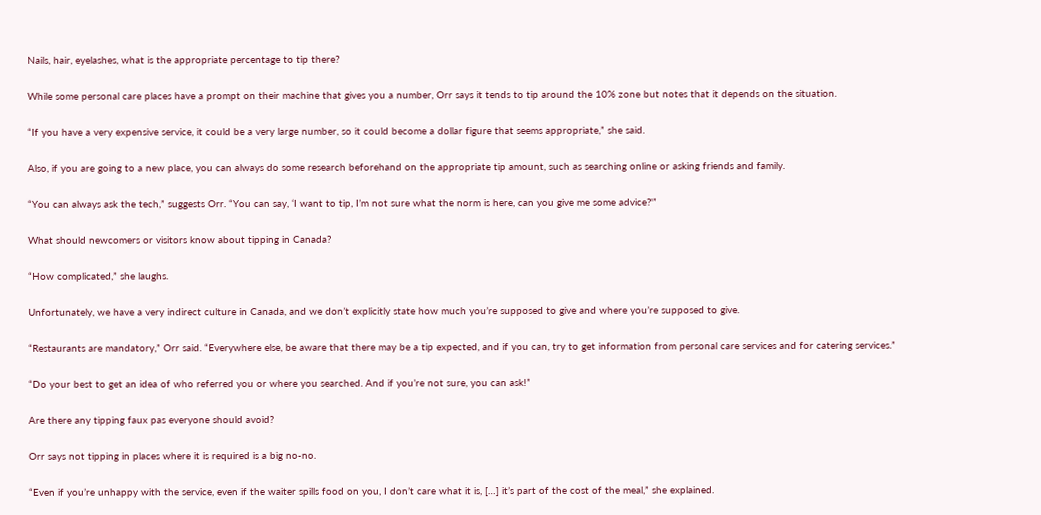Nails, hair, eyelashes, what is the appropriate percentage to tip there?

While some personal care places have a prompt on their machine that gives you a number, Orr says it tends to tip around the 10% zone but notes that it depends on the situation.

“If you have a very expensive service, it could be a very large number, so it could become a dollar figure that seems appropriate,” she said.

Also, if you are going to a new place, you can always do some research beforehand on the appropriate tip amount, such as searching online or asking friends and family.

“You can always ask the tech,” suggests Orr. “You can say, ‘I want to tip, I’m not sure what the norm is here, can you give me some advice?'”

What should newcomers or visitors know about tipping in Canada?

“How complicated,” she laughs.

Unfortunately, we have a very indirect culture in Canada, and we don’t explicitly state how much you’re supposed to give and where you’re supposed to give.

“Restaurants are mandatory,” Orr said. “Everywhere else, be aware that there may be a tip expected, and if you can, try to get information from personal care services and for catering services.”

“Do your best to get an idea of who referred you or where you searched. And if you’re not sure, you can ask!”

Are there any tipping faux pas everyone should avoid?

Orr says not tipping in places where it is required is a big no-no.

“Even if you’re unhappy with the service, even if the waiter spills food on you, I don’t care what it is, […] it’s part of the cost of the meal,” she explained.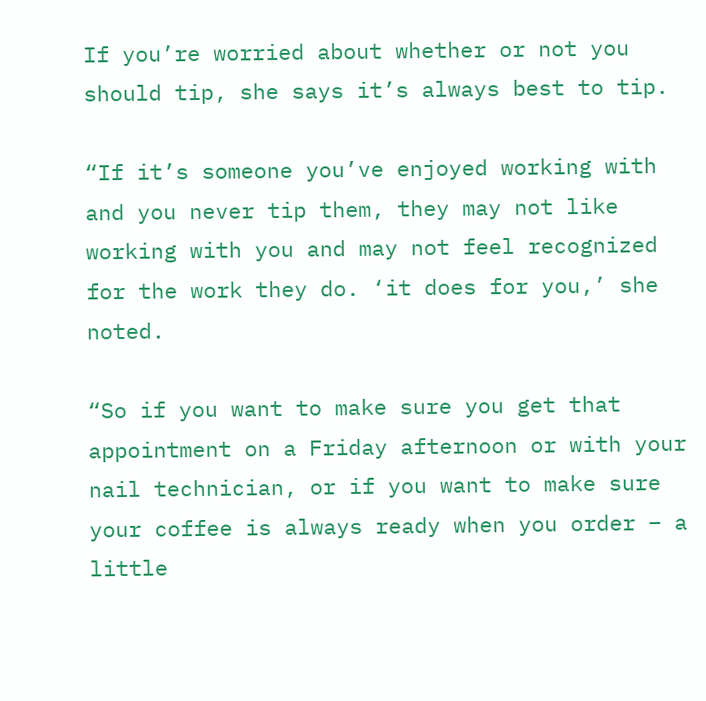If you’re worried about whether or not you should tip, she says it’s always best to tip.

“If it’s someone you’ve enjoyed working with and you never tip them, they may not like working with you and may not feel recognized for the work they do. ‘it does for you,’ she noted.

“So if you want to make sure you get that appointment on a Friday afternoon or with your nail technician, or if you want to make sure your coffee is always ready when you order – a little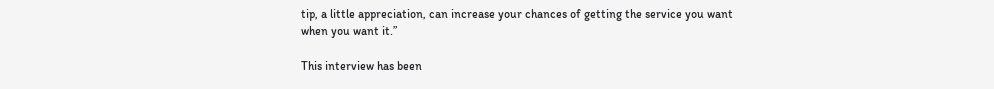tip, a little appreciation, can increase your chances of getting the service you want when you want it.”

This interview has been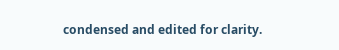condensed and edited for clarity.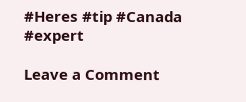#Heres #tip #Canada #expert

Leave a Comment